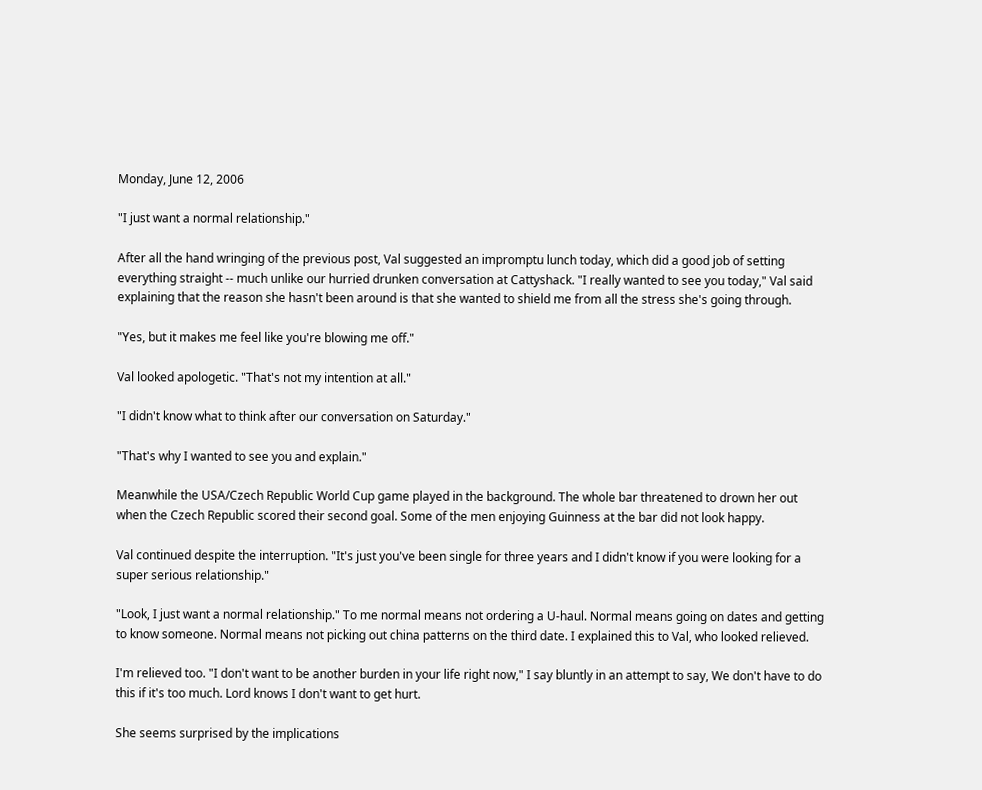Monday, June 12, 2006

"I just want a normal relationship."

After all the hand wringing of the previous post, Val suggested an impromptu lunch today, which did a good job of setting everything straight -- much unlike our hurried drunken conversation at Cattyshack. "I really wanted to see you today," Val said explaining that the reason she hasn't been around is that she wanted to shield me from all the stress she's going through.

"Yes, but it makes me feel like you're blowing me off."

Val looked apologetic. "That's not my intention at all."

"I didn't know what to think after our conversation on Saturday."

"That's why I wanted to see you and explain."

Meanwhile the USA/Czech Republic World Cup game played in the background. The whole bar threatened to drown her out when the Czech Republic scored their second goal. Some of the men enjoying Guinness at the bar did not look happy.

Val continued despite the interruption. "It's just you've been single for three years and I didn't know if you were looking for a super serious relationship."

"Look, I just want a normal relationship." To me normal means not ordering a U-haul. Normal means going on dates and getting to know someone. Normal means not picking out china patterns on the third date. I explained this to Val, who looked relieved.

I'm relieved too. "I don't want to be another burden in your life right now," I say bluntly in an attempt to say, We don't have to do this if it's too much. Lord knows I don't want to get hurt.

She seems surprised by the implications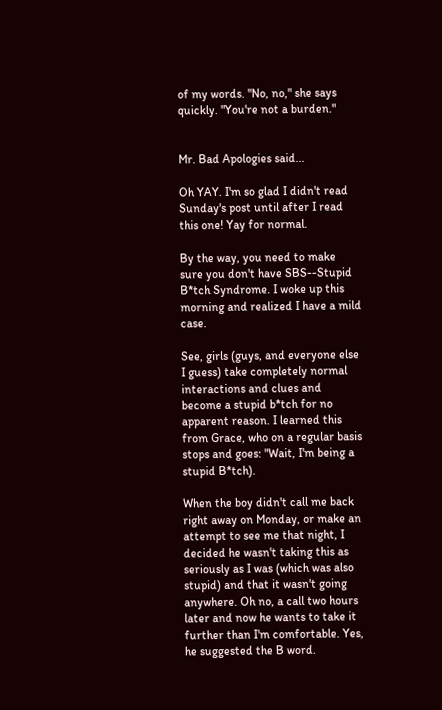of my words. "No, no," she says quickly. "You're not a burden."


Mr. Bad Apologies said...

Oh YAY. I'm so glad I didn't read Sunday's post until after I read this one! Yay for normal.

By the way, you need to make sure you don't have SBS--Stupid B*tch Syndrome. I woke up this morning and realized I have a mild case.

See, girls (guys, and everyone else I guess) take completely normal interactions and clues and become a stupid b*tch for no apparent reason. I learned this from Grace, who on a regular basis stops and goes: "Wait, I'm being a stupid B*tch).

When the boy didn't call me back right away on Monday, or make an attempt to see me that night, I decided he wasn't taking this as seriously as I was (which was also stupid) and that it wasn't going anywhere. Oh no, a call two hours later and now he wants to take it further than I'm comfortable. Yes, he suggested the B word.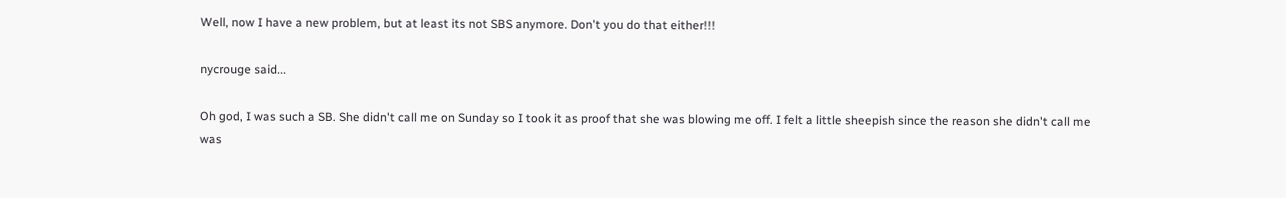Well, now I have a new problem, but at least its not SBS anymore. Don't you do that either!!!

nycrouge said...

Oh god, I was such a SB. She didn't call me on Sunday so I took it as proof that she was blowing me off. I felt a little sheepish since the reason she didn't call me was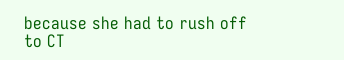because she had to rush off to CT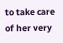to take care of her very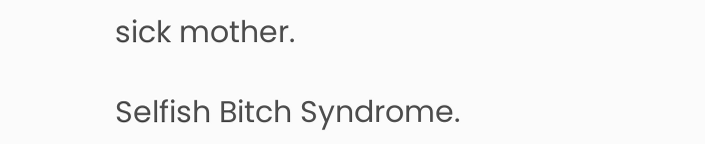sick mother.

Selfish Bitch Syndrome.